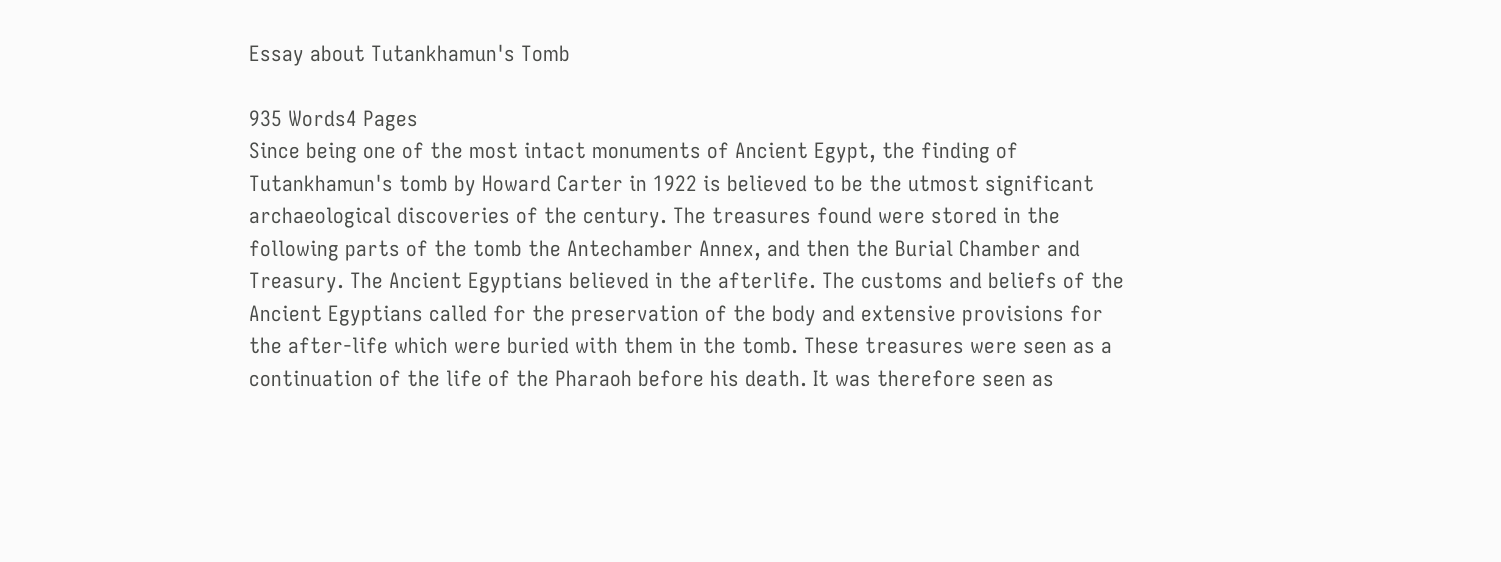Essay about Tutankhamun's Tomb

935 Words4 Pages
Since being one of the most intact monuments of Ancient Egypt, the finding of Tutankhamun's tomb by Howard Carter in 1922 is believed to be the utmost significant archaeological discoveries of the century. The treasures found were stored in the following parts of the tomb the Antechamber Annex, and then the Burial Chamber and Treasury. The Ancient Egyptians believed in the afterlife. The customs and beliefs of the Ancient Egyptians called for the preservation of the body and extensive provisions for the after-life which were buried with them in the tomb. These treasures were seen as a continuation of the life of the Pharaoh before his death. It was therefore seen as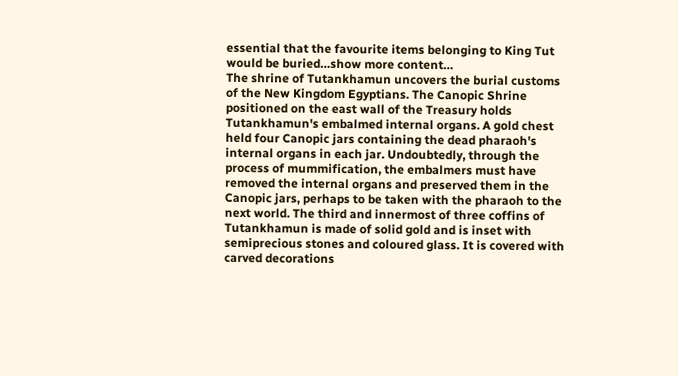essential that the favourite items belonging to King Tut would be buried…show more content…
The shrine of Tutankhamun uncovers the burial customs of the New Kingdom Egyptians. The Canopic Shrine positioned on the east wall of the Treasury holds Tutankhamun's embalmed internal organs. A gold chest held four Canopic jars containing the dead pharaoh's internal organs in each jar. Undoubtedly, through the process of mummification, the embalmers must have removed the internal organs and preserved them in the Canopic jars, perhaps to be taken with the pharaoh to the next world. The third and innermost of three coffins of Tutankhamun is made of solid gold and is inset with semiprecious stones and coloured glass. It is covered with carved decorations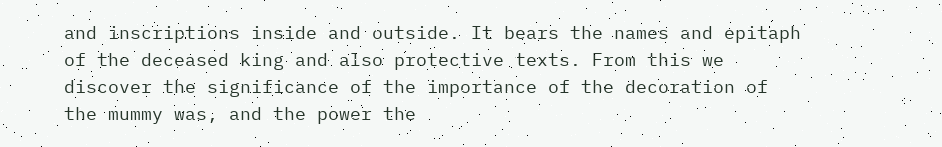and inscriptions inside and outside. It bears the names and epitaph of the deceased king and also protective texts. From this we discover the significance of the importance of the decoration of the mummy was, and the power the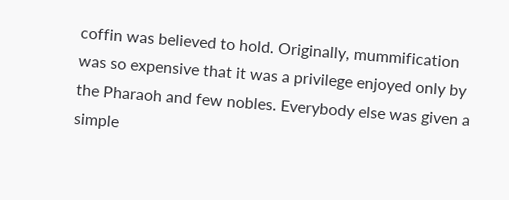coffin was believed to hold. Originally, mummification was so expensive that it was a privilege enjoyed only by the Pharaoh and few nobles. Everybody else was given a simple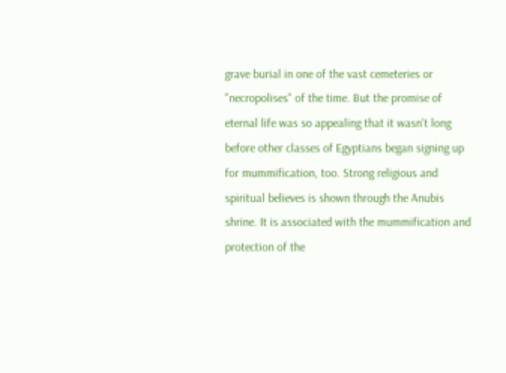grave burial in one of the vast cemeteries or "necropolises" of the time. But the promise of eternal life was so appealing that it wasn't long before other classes of Egyptians began signing up for mummification, too. Strong religious and spiritual believes is shown through the Anubis shrine. It is associated with the mummification and protection of the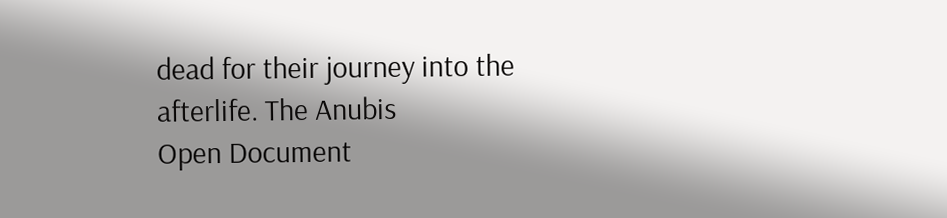dead for their journey into the afterlife. The Anubis
Open Document